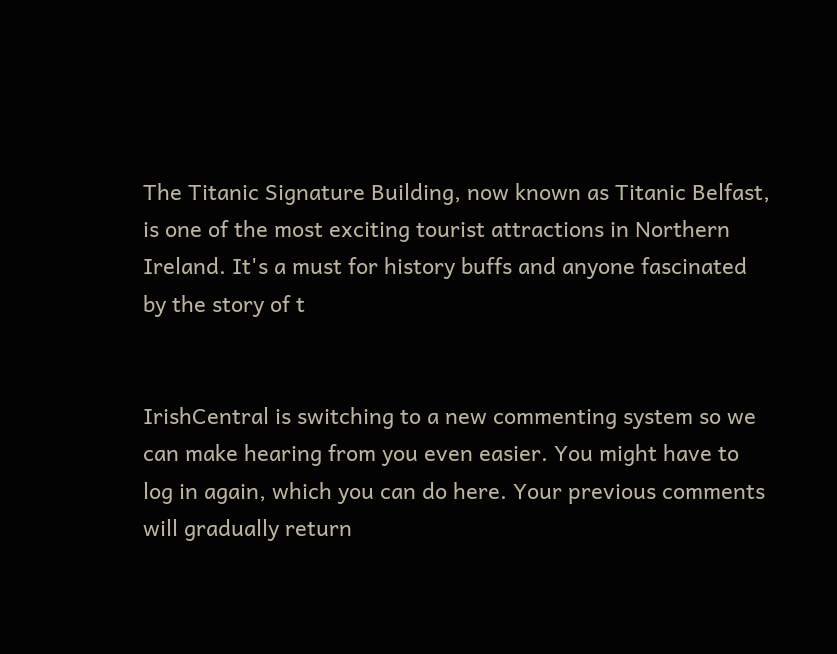The Titanic Signature Building, now known as Titanic Belfast, is one of the most exciting tourist attractions in Northern Ireland. It's a must for history buffs and anyone fascinated by the story of t


IrishCentral is switching to a new commenting system so we can make hearing from you even easier. You might have to log in again, which you can do here. Your previous comments will gradually return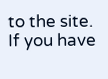to the site. If you have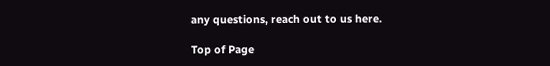any questions, reach out to us here.

Top of Page